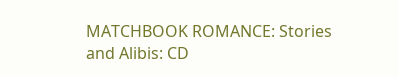MATCHBOOK ROMANCE: Stories and Alibis: CD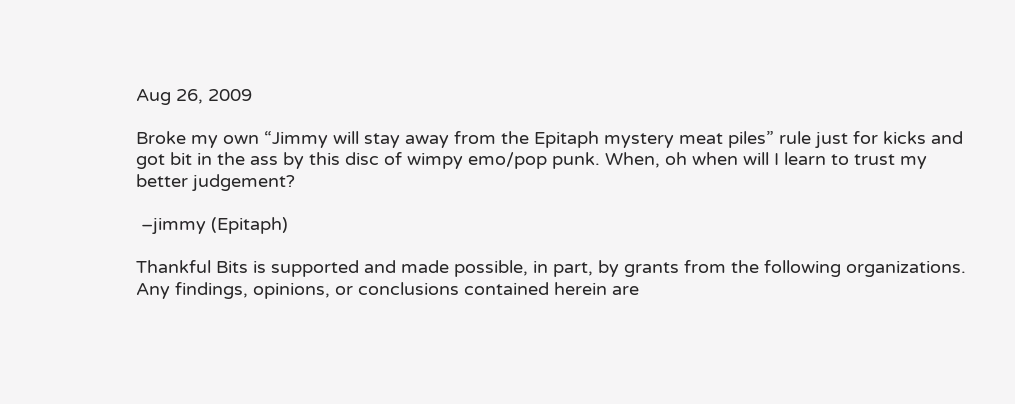Aug 26, 2009

Broke my own “Jimmy will stay away from the Epitaph mystery meat piles” rule just for kicks and got bit in the ass by this disc of wimpy emo/pop punk. When, oh when will I learn to trust my better judgement?

 –jimmy (Epitaph)

Thankful Bits is supported and made possible, in part, by grants from the following organizations.
Any findings, opinions, or conclusions contained herein are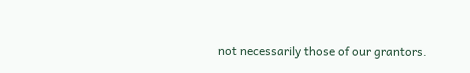not necessarily those of our grantors.